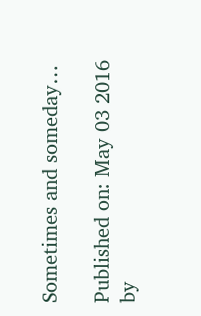Sometimes and someday…

Published on: May 03 2016 by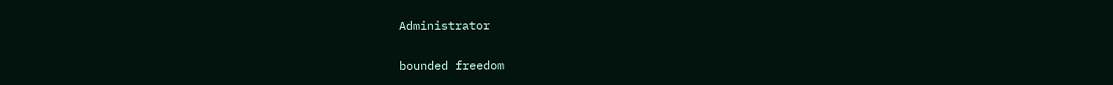Administrator

bounded freedom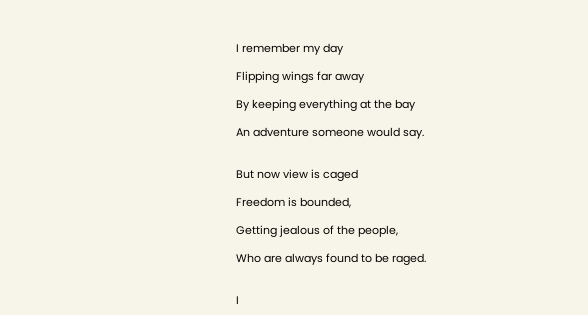I remember my day

Flipping wings far away

By keeping everything at the bay

An adventure someone would say.


But now view is caged

Freedom is bounded,

Getting jealous of the people,

Who are always found to be raged.


I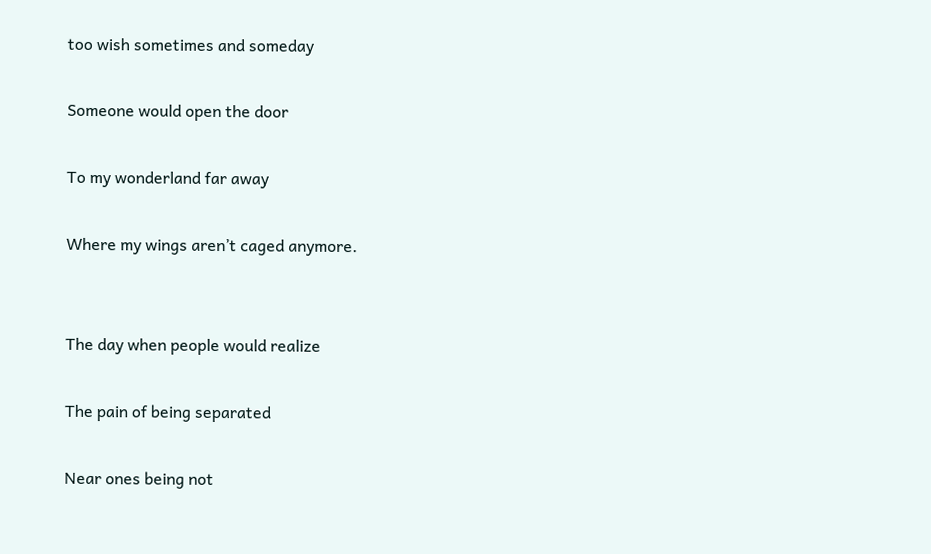too wish sometimes and someday

Someone would open the door

To my wonderland far away

Where my wings aren’t caged anymore.


The day when people would realize

The pain of being separated

Near ones being not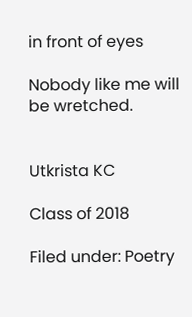in front of eyes

Nobody like me will be wretched.


Utkrista KC

Class of 2018

Filed under: Poetry